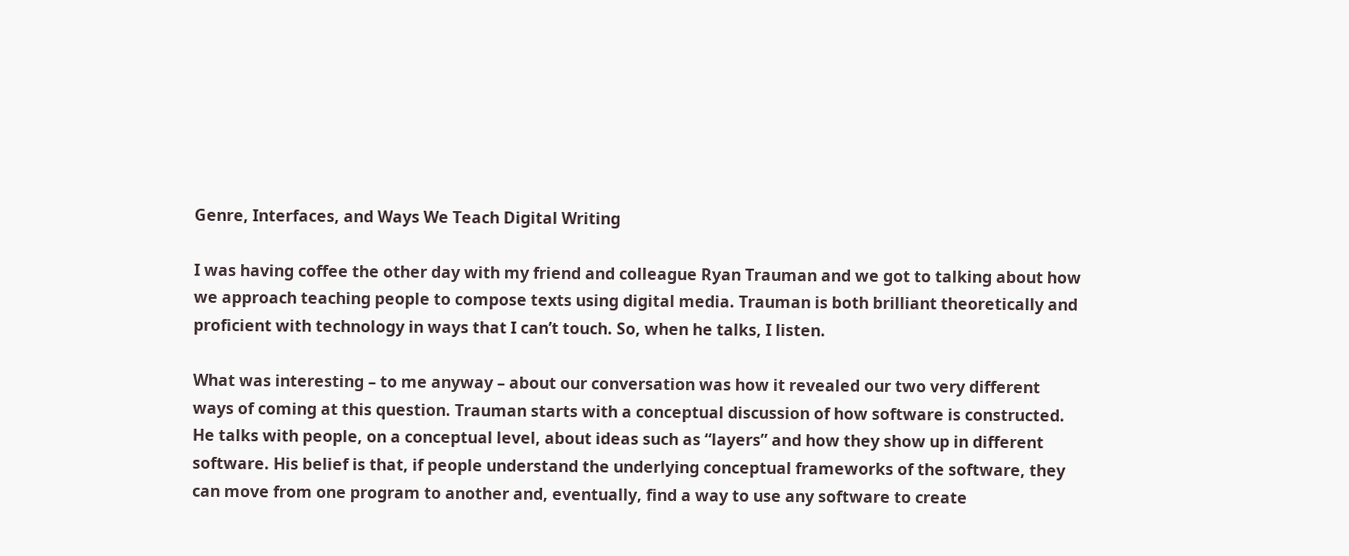Genre, Interfaces, and Ways We Teach Digital Writing

I was having coffee the other day with my friend and colleague Ryan Trauman and we got to talking about how we approach teaching people to compose texts using digital media. Trauman is both brilliant theoretically and proficient with technology in ways that I can’t touch. So, when he talks, I listen.

What was interesting – to me anyway – about our conversation was how it revealed our two very different ways of coming at this question. Trauman starts with a conceptual discussion of how software is constructed. He talks with people, on a conceptual level, about ideas such as “layers” and how they show up in different software. His belief is that, if people understand the underlying conceptual frameworks of the software, they can move from one program to another and, eventually, find a way to use any software to create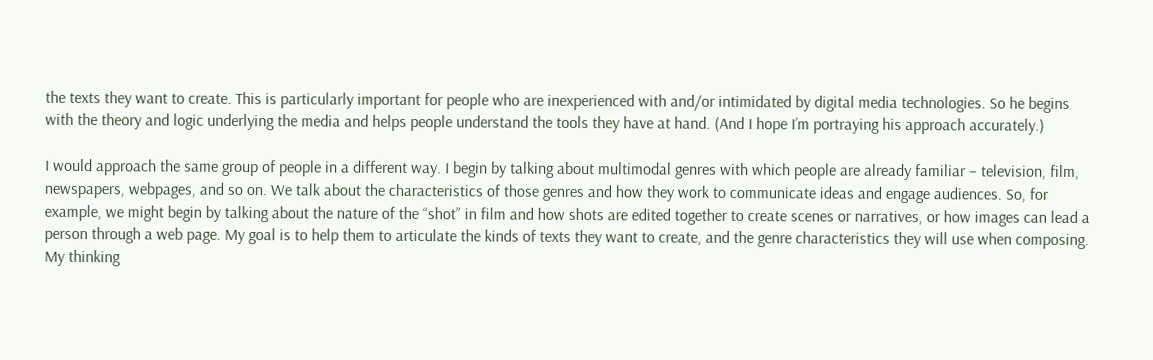the texts they want to create. This is particularly important for people who are inexperienced with and/or intimidated by digital media technologies. So he begins with the theory and logic underlying the media and helps people understand the tools they have at hand. (And I hope I’m portraying his approach accurately.)

I would approach the same group of people in a different way. I begin by talking about multimodal genres with which people are already familiar – television, film, newspapers, webpages, and so on. We talk about the characteristics of those genres and how they work to communicate ideas and engage audiences. So, for example, we might begin by talking about the nature of the “shot” in film and how shots are edited together to create scenes or narratives, or how images can lead a person through a web page. My goal is to help them to articulate the kinds of texts they want to create, and the genre characteristics they will use when composing. My thinking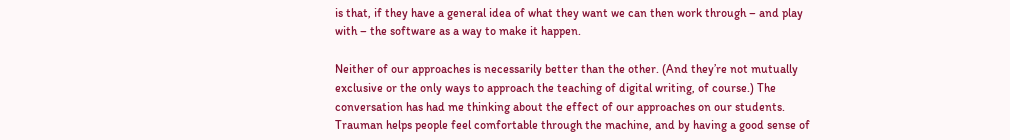is that, if they have a general idea of what they want we can then work through – and play with – the software as a way to make it happen.

Neither of our approaches is necessarily better than the other. (And they’re not mutually exclusive or the only ways to approach the teaching of digital writing, of course.) The conversation has had me thinking about the effect of our approaches on our students. Trauman helps people feel comfortable through the machine, and by having a good sense of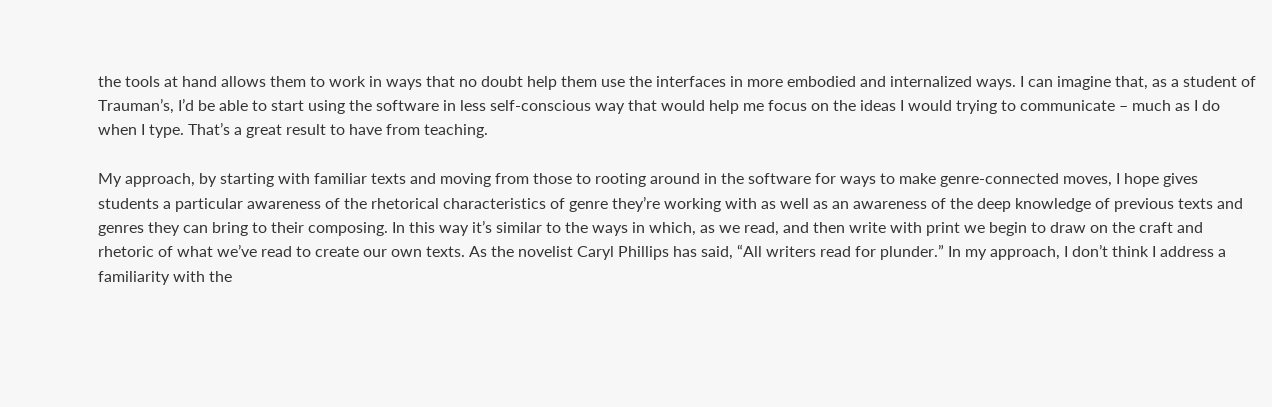the tools at hand allows them to work in ways that no doubt help them use the interfaces in more embodied and internalized ways. I can imagine that, as a student of Trauman’s, I’d be able to start using the software in less self-conscious way that would help me focus on the ideas I would trying to communicate – much as I do when I type. That’s a great result to have from teaching.

My approach, by starting with familiar texts and moving from those to rooting around in the software for ways to make genre-connected moves, I hope gives students a particular awareness of the rhetorical characteristics of genre they’re working with as well as an awareness of the deep knowledge of previous texts and genres they can bring to their composing. In this way it’s similar to the ways in which, as we read, and then write with print we begin to draw on the craft and rhetoric of what we’ve read to create our own texts. As the novelist Caryl Phillips has said, “All writers read for plunder.” In my approach, I don’t think I address a familiarity with the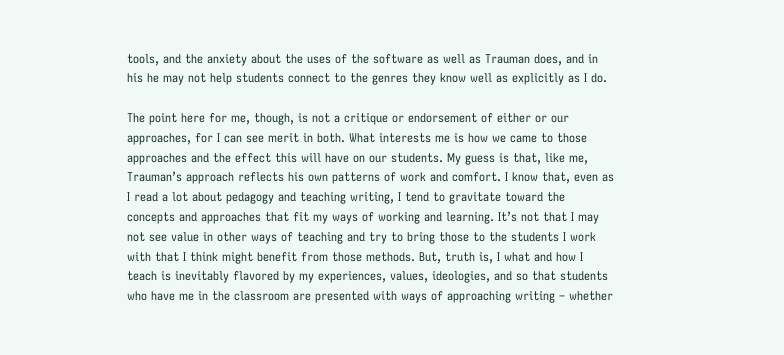tools, and the anxiety about the uses of the software as well as Trauman does, and in his he may not help students connect to the genres they know well as explicitly as I do.

The point here for me, though, is not a critique or endorsement of either or our approaches, for I can see merit in both. What interests me is how we came to those approaches and the effect this will have on our students. My guess is that, like me, Trauman’s approach reflects his own patterns of work and comfort. I know that, even as I read a lot about pedagogy and teaching writing, I tend to gravitate toward the concepts and approaches that fit my ways of working and learning. It’s not that I may not see value in other ways of teaching and try to bring those to the students I work with that I think might benefit from those methods. But, truth is, I what and how I teach is inevitably flavored by my experiences, values, ideologies, and so that students who have me in the classroom are presented with ways of approaching writing – whether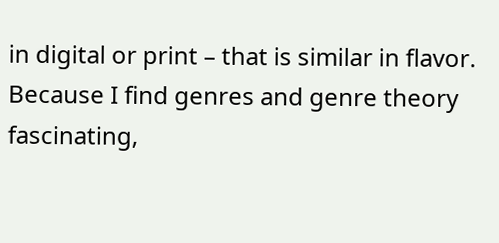in digital or print – that is similar in flavor. Because I find genres and genre theory fascinating,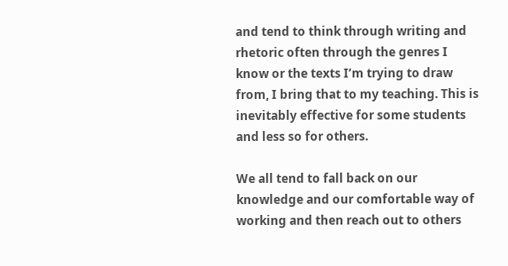and tend to think through writing and rhetoric often through the genres I know or the texts I’m trying to draw from, I bring that to my teaching. This is inevitably effective for some students and less so for others.

We all tend to fall back on our knowledge and our comfortable way of working and then reach out to others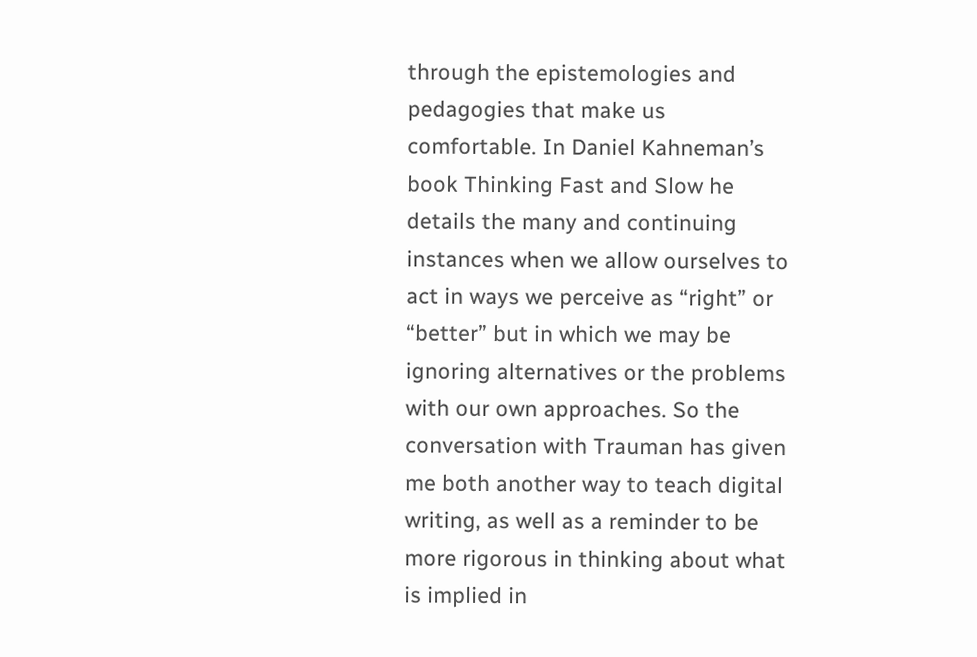through the epistemologies and pedagogies that make us comfortable. In Daniel Kahneman’s book Thinking Fast and Slow he details the many and continuing instances when we allow ourselves to act in ways we perceive as “right” or “better” but in which we may be ignoring alternatives or the problems with our own approaches. So the conversation with Trauman has given me both another way to teach digital writing, as well as a reminder to be more rigorous in thinking about what is implied in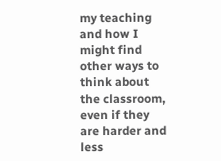my teaching and how I might find other ways to think about the classroom, even if they are harder and less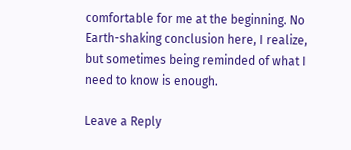comfortable for me at the beginning. No Earth-shaking conclusion here, I realize, but sometimes being reminded of what I need to know is enough.

Leave a Reply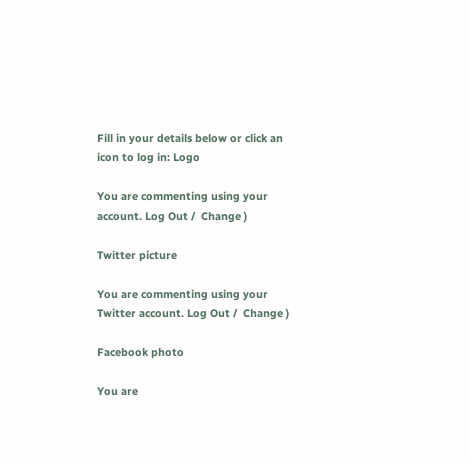Fill in your details below or click an icon to log in: Logo

You are commenting using your account. Log Out /  Change )

Twitter picture

You are commenting using your Twitter account. Log Out /  Change )

Facebook photo

You are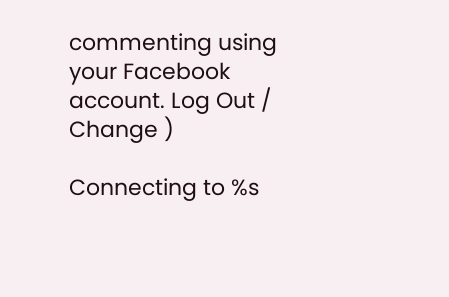commenting using your Facebook account. Log Out /  Change )

Connecting to %s